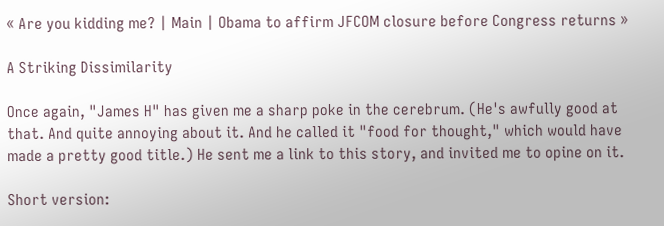« Are you kidding me? | Main | Obama to affirm JFCOM closure before Congress returns »

A Striking Dissimilarity

Once again, "James H" has given me a sharp poke in the cerebrum. (He's awfully good at that. And quite annoying about it. And he called it "food for thought," which would have made a pretty good title.) He sent me a link to this story, and invited me to opine on it.

Short version: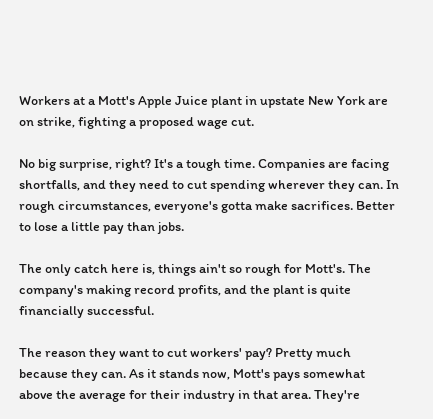Workers at a Mott's Apple Juice plant in upstate New York are on strike, fighting a proposed wage cut.

No big surprise, right? It's a tough time. Companies are facing shortfalls, and they need to cut spending wherever they can. In rough circumstances, everyone's gotta make sacrifices. Better to lose a little pay than jobs.

The only catch here is, things ain't so rough for Mott's. The company's making record profits, and the plant is quite financially successful.

The reason they want to cut workers' pay? Pretty much because they can. As it stands now, Mott's pays somewhat above the average for their industry in that area. They're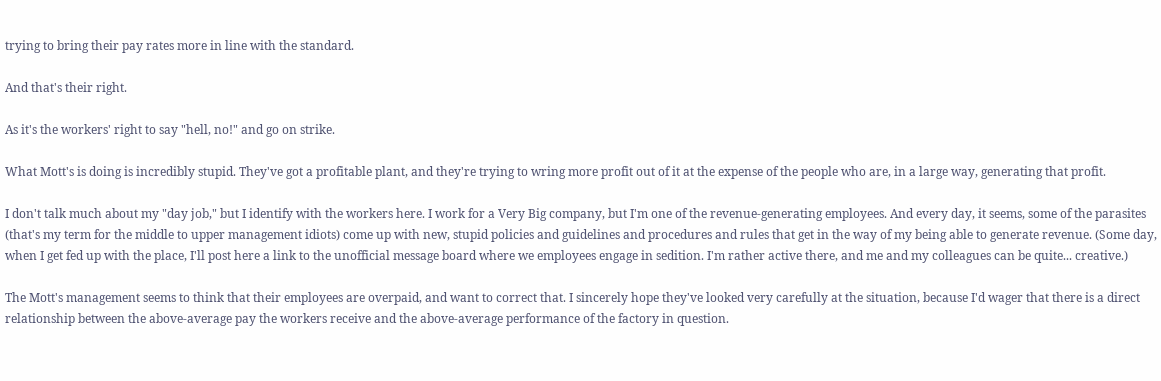trying to bring their pay rates more in line with the standard.

And that's their right.

As it's the workers' right to say "hell, no!" and go on strike.

What Mott's is doing is incredibly stupid. They've got a profitable plant, and they're trying to wring more profit out of it at the expense of the people who are, in a large way, generating that profit.

I don't talk much about my "day job," but I identify with the workers here. I work for a Very Big company, but I'm one of the revenue-generating employees. And every day, it seems, some of the parasites (that's my term for the middle to upper management idiots) come up with new, stupid policies and guidelines and procedures and rules that get in the way of my being able to generate revenue. (Some day, when I get fed up with the place, I'll post here a link to the unofficial message board where we employees engage in sedition. I'm rather active there, and me and my colleagues can be quite... creative.)

The Mott's management seems to think that their employees are overpaid, and want to correct that. I sincerely hope they've looked very carefully at the situation, because I'd wager that there is a direct relationship between the above-average pay the workers receive and the above-average performance of the factory in question.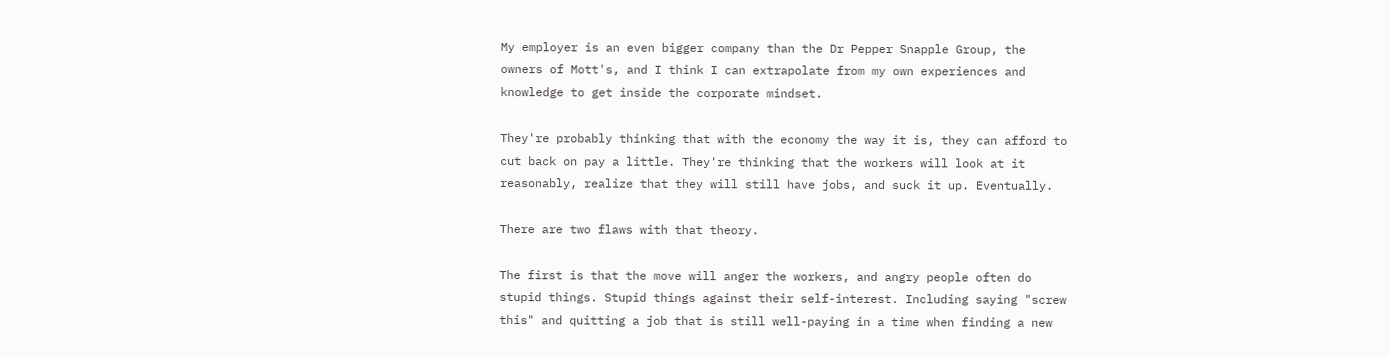My employer is an even bigger company than the Dr Pepper Snapple Group, the owners of Mott's, and I think I can extrapolate from my own experiences and knowledge to get inside the corporate mindset.

They're probably thinking that with the economy the way it is, they can afford to cut back on pay a little. They're thinking that the workers will look at it reasonably, realize that they will still have jobs, and suck it up. Eventually.

There are two flaws with that theory.

The first is that the move will anger the workers, and angry people often do stupid things. Stupid things against their self-interest. Including saying "screw this" and quitting a job that is still well-paying in a time when finding a new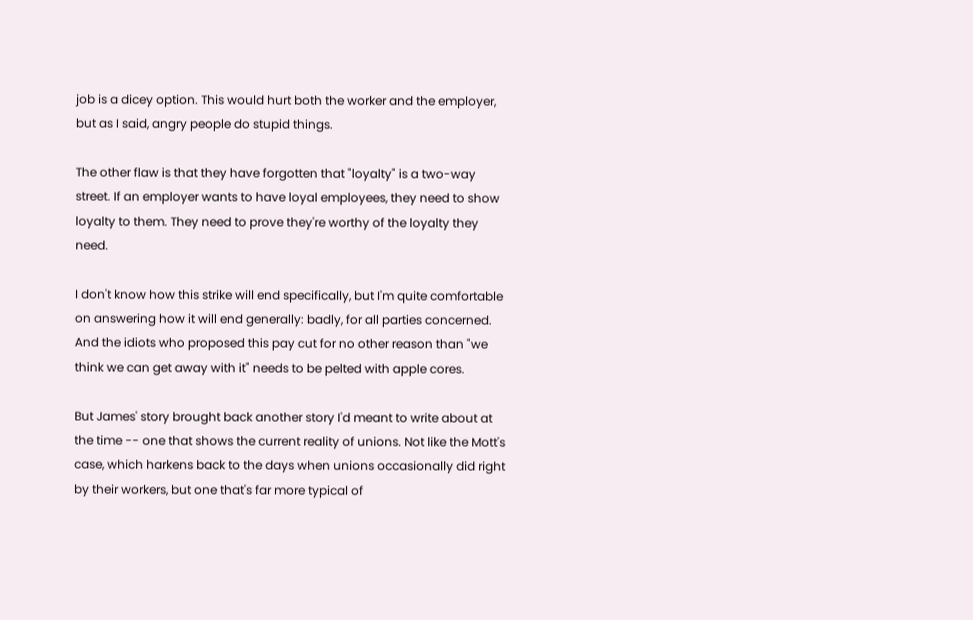job is a dicey option. This would hurt both the worker and the employer, but as I said, angry people do stupid things.

The other flaw is that they have forgotten that "loyalty" is a two-way street. If an employer wants to have loyal employees, they need to show loyalty to them. They need to prove they're worthy of the loyalty they need.

I don't know how this strike will end specifically, but I'm quite comfortable on answering how it will end generally: badly, for all parties concerned. And the idiots who proposed this pay cut for no other reason than "we think we can get away with it" needs to be pelted with apple cores.

But James' story brought back another story I'd meant to write about at the time -- one that shows the current reality of unions. Not like the Mott's case, which harkens back to the days when unions occasionally did right by their workers, but one that's far more typical of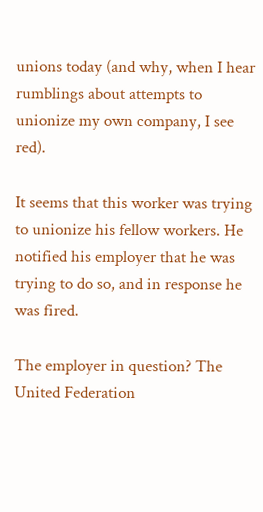unions today (and why, when I hear rumblings about attempts to unionize my own company, I see red).

It seems that this worker was trying to unionize his fellow workers. He notified his employer that he was trying to do so, and in response he was fired.

The employer in question? The United Federation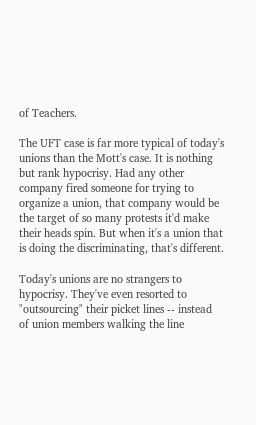of Teachers.

The UFT case is far more typical of today's unions than the Mott's case. It is nothing but rank hypocrisy. Had any other company fired someone for trying to organize a union, that company would be the target of so many protests it'd make their heads spin. But when it's a union that is doing the discriminating, that's different.

Today's unions are no strangers to hypocrisy. They've even resorted to "outsourcing" their picket lines -- instead of union members walking the line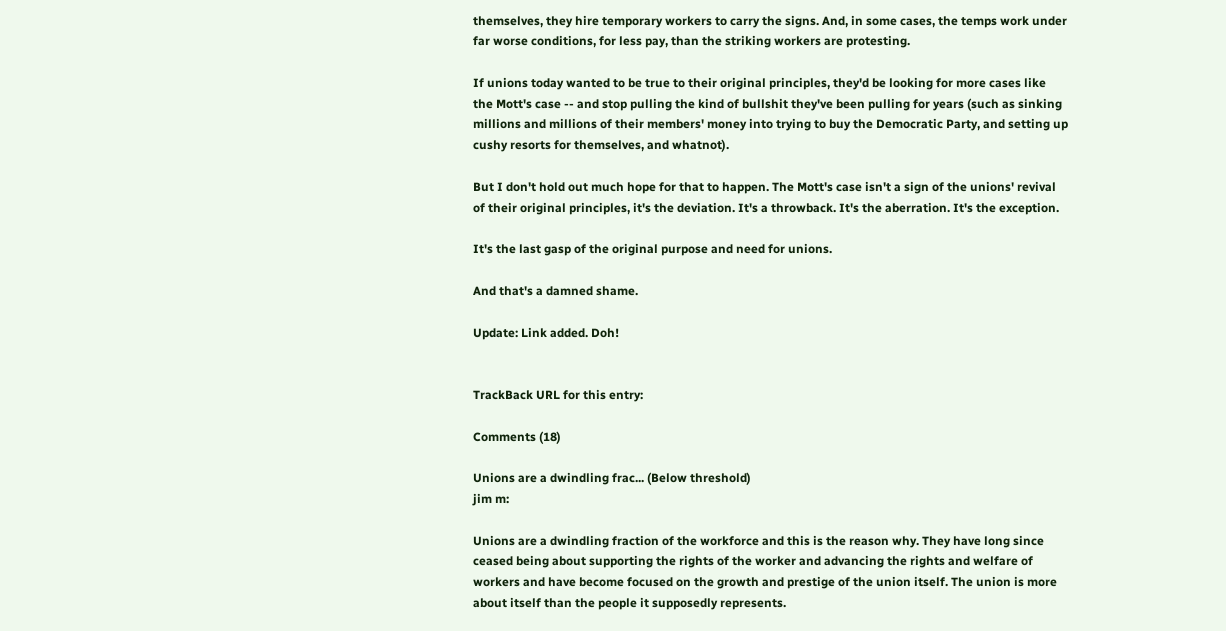themselves, they hire temporary workers to carry the signs. And, in some cases, the temps work under far worse conditions, for less pay, than the striking workers are protesting.

If unions today wanted to be true to their original principles, they'd be looking for more cases like the Mott's case -- and stop pulling the kind of bullshit they've been pulling for years (such as sinking millions and millions of their members' money into trying to buy the Democratic Party, and setting up cushy resorts for themselves, and whatnot).

But I don't hold out much hope for that to happen. The Mott's case isn't a sign of the unions' revival of their original principles, it's the deviation. It's a throwback. It's the aberration. It's the exception.

It's the last gasp of the original purpose and need for unions.

And that's a damned shame.

Update: Link added. Doh!


TrackBack URL for this entry:

Comments (18)

Unions are a dwindling frac... (Below threshold)
jim m:

Unions are a dwindling fraction of the workforce and this is the reason why. They have long since ceased being about supporting the rights of the worker and advancing the rights and welfare of workers and have become focused on the growth and prestige of the union itself. The union is more about itself than the people it supposedly represents.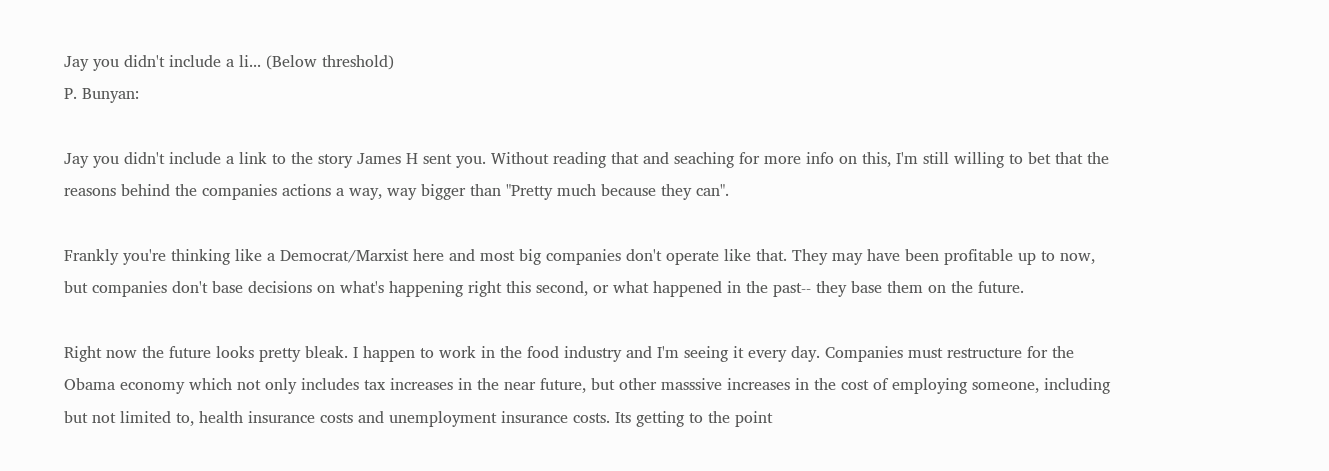Jay you didn't include a li... (Below threshold)
P. Bunyan:

Jay you didn't include a link to the story James H sent you. Without reading that and seaching for more info on this, I'm still willing to bet that the reasons behind the companies actions a way, way bigger than "Pretty much because they can".

Frankly you're thinking like a Democrat/Marxist here and most big companies don't operate like that. They may have been profitable up to now, but companies don't base decisions on what's happening right this second, or what happened in the past-- they base them on the future.

Right now the future looks pretty bleak. I happen to work in the food industry and I'm seeing it every day. Companies must restructure for the Obama economy which not only includes tax increases in the near future, but other masssive increases in the cost of employing someone, including but not limited to, health insurance costs and unemployment insurance costs. Its getting to the point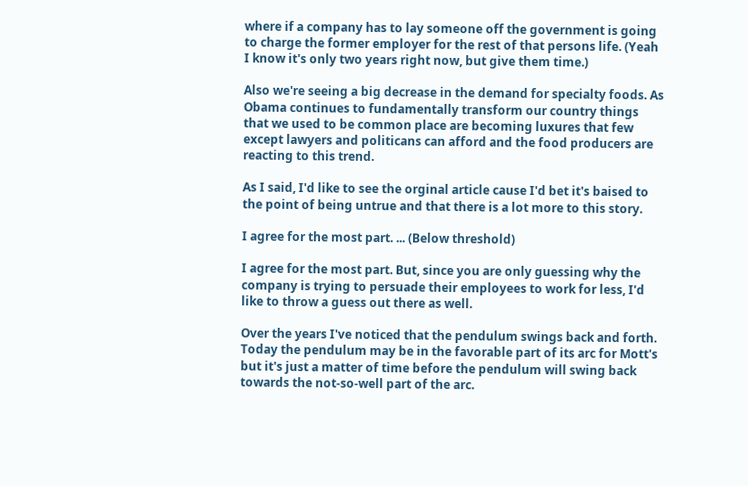where if a company has to lay someone off the government is going to charge the former employer for the rest of that persons life. (Yeah I know it's only two years right now, but give them time.)

Also we're seeing a big decrease in the demand for specialty foods. As Obama continues to fundamentally transform our country things that we used to be common place are becoming luxures that few except lawyers and politicans can afford and the food producers are reacting to this trend.

As I said, I'd like to see the orginal article cause I'd bet it's baised to the point of being untrue and that there is a lot more to this story.

I agree for the most part. ... (Below threshold)

I agree for the most part. But, since you are only guessing why the company is trying to persuade their employees to work for less, I'd like to throw a guess out there as well.

Over the years I've noticed that the pendulum swings back and forth. Today the pendulum may be in the favorable part of its arc for Mott's but it's just a matter of time before the pendulum will swing back towards the not-so-well part of the arc.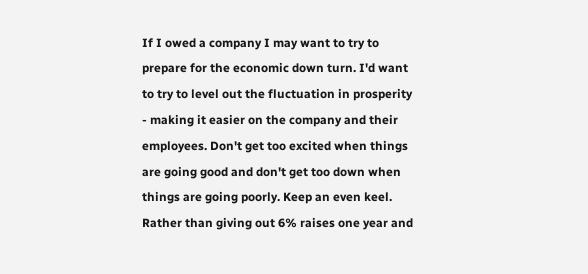If I owed a company I may want to try to prepare for the economic down turn. I'd want to try to level out the fluctuation in prosperity - making it easier on the company and their employees. Don't get too excited when things are going good and don't get too down when things are going poorly. Keep an even keel. Rather than giving out 6% raises one year and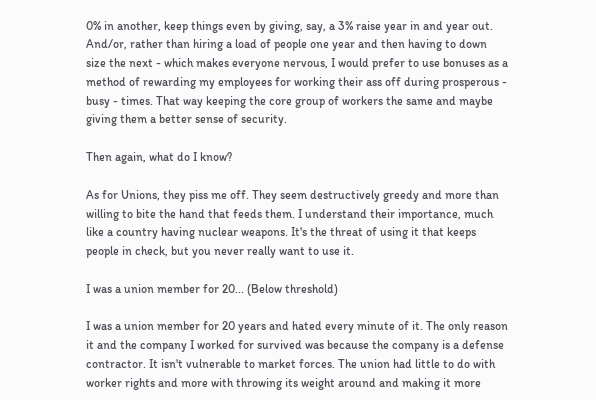0% in another, keep things even by giving, say, a 3% raise year in and year out. And/or, rather than hiring a load of people one year and then having to down size the next - which makes everyone nervous, I would prefer to use bonuses as a method of rewarding my employees for working their ass off during prosperous - busy - times. That way keeping the core group of workers the same and maybe giving them a better sense of security.

Then again, what do I know?

As for Unions, they piss me off. They seem destructively greedy and more than willing to bite the hand that feeds them. I understand their importance, much like a country having nuclear weapons. It's the threat of using it that keeps people in check, but you never really want to use it.

I was a union member for 20... (Below threshold)

I was a union member for 20 years and hated every minute of it. The only reason it and the company I worked for survived was because the company is a defense contractor. It isn't vulnerable to market forces. The union had little to do with worker rights and more with throwing its weight around and making it more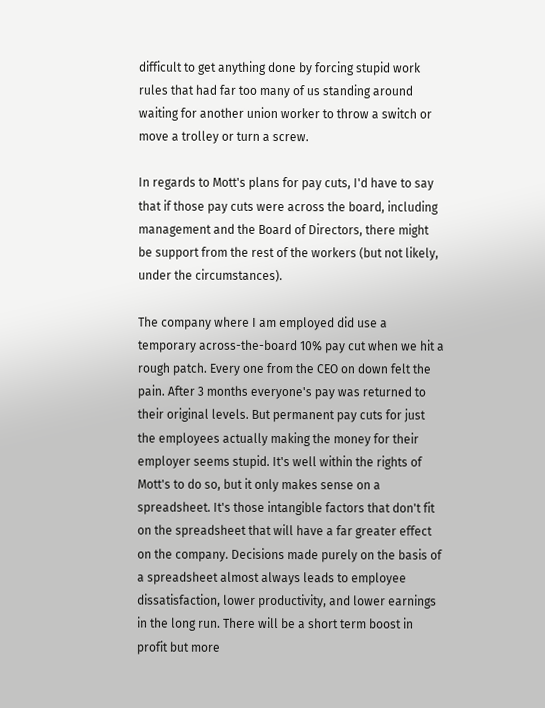difficult to get anything done by forcing stupid work rules that had far too many of us standing around waiting for another union worker to throw a switch or move a trolley or turn a screw.

In regards to Mott's plans for pay cuts, I'd have to say that if those pay cuts were across the board, including management and the Board of Directors, there might be support from the rest of the workers (but not likely, under the circumstances).

The company where I am employed did use a temporary across-the-board 10% pay cut when we hit a rough patch. Every one from the CEO on down felt the pain. After 3 months everyone's pay was returned to their original levels. But permanent pay cuts for just the employees actually making the money for their employer seems stupid. It's well within the rights of Mott's to do so, but it only makes sense on a spreadsheet. It's those intangible factors that don't fit on the spreadsheet that will have a far greater effect on the company. Decisions made purely on the basis of a spreadsheet almost always leads to employee dissatisfaction, lower productivity, and lower earnings in the long run. There will be a short term boost in profit but more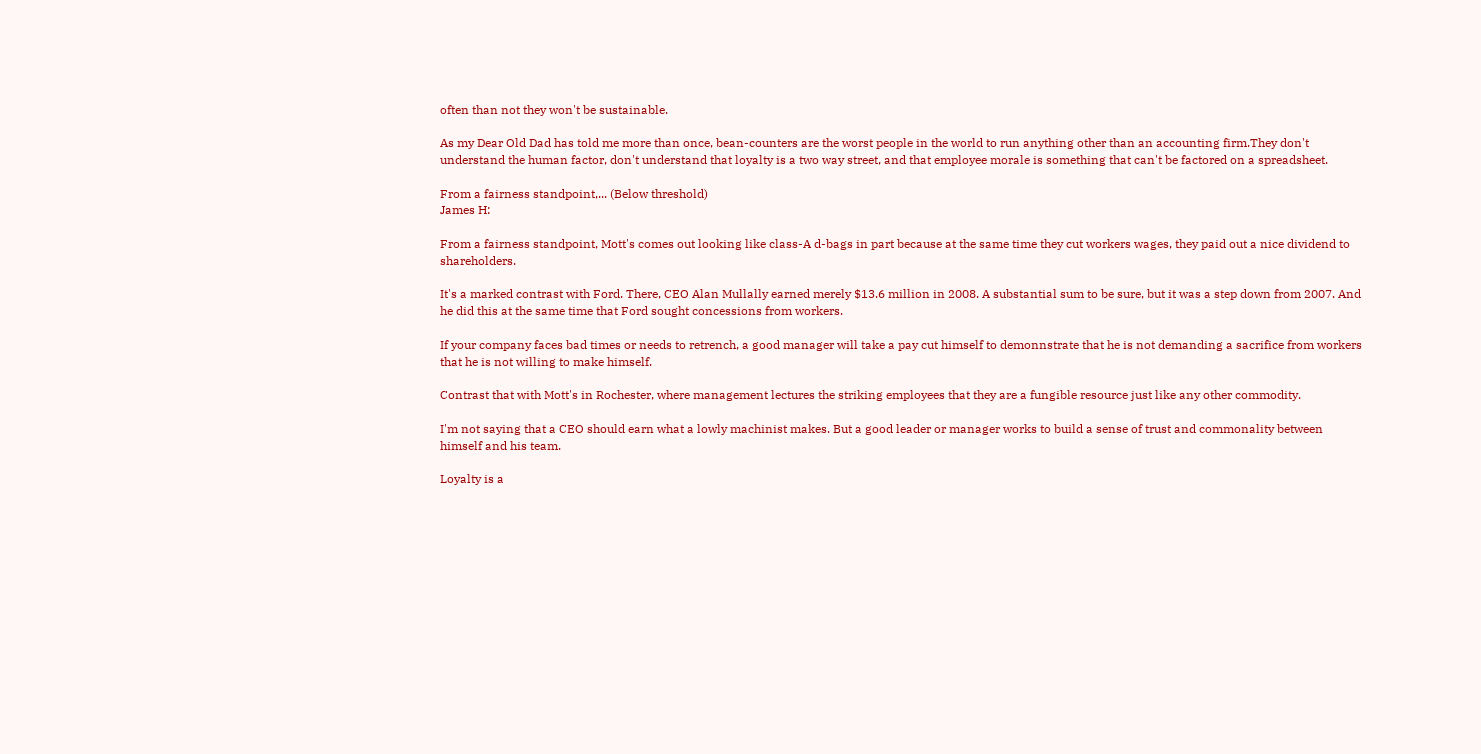often than not they won't be sustainable.

As my Dear Old Dad has told me more than once, bean-counters are the worst people in the world to run anything other than an accounting firm.They don't understand the human factor, don't understand that loyalty is a two way street, and that employee morale is something that can't be factored on a spreadsheet.

From a fairness standpoint,... (Below threshold)
James H:

From a fairness standpoint, Mott's comes out looking like class-A d-bags in part because at the same time they cut workers wages, they paid out a nice dividend to shareholders.

It's a marked contrast with Ford. There, CEO Alan Mullally earned merely $13.6 million in 2008. A substantial sum to be sure, but it was a step down from 2007. And he did this at the same time that Ford sought concessions from workers.

If your company faces bad times or needs to retrench, a good manager will take a pay cut himself to demonnstrate that he is not demanding a sacrifice from workers that he is not willing to make himself.

Contrast that with Mott's in Rochester, where management lectures the striking employees that they are a fungible resource just like any other commodity.

I'm not saying that a CEO should earn what a lowly machinist makes. But a good leader or manager works to build a sense of trust and commonality between himself and his team.

Loyalty is a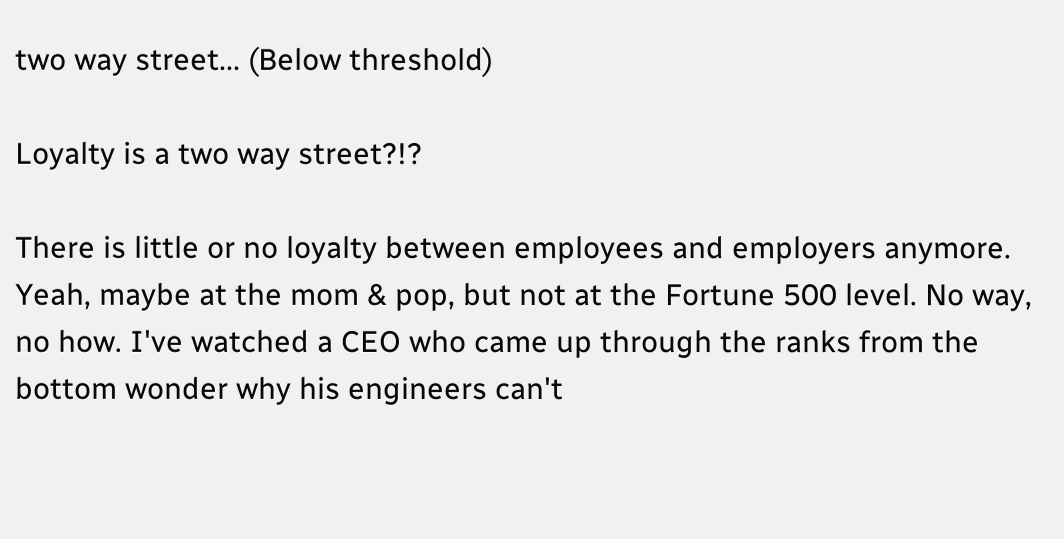two way street... (Below threshold)

Loyalty is a two way street?!?

There is little or no loyalty between employees and employers anymore. Yeah, maybe at the mom & pop, but not at the Fortune 500 level. No way, no how. I've watched a CEO who came up through the ranks from the bottom wonder why his engineers can't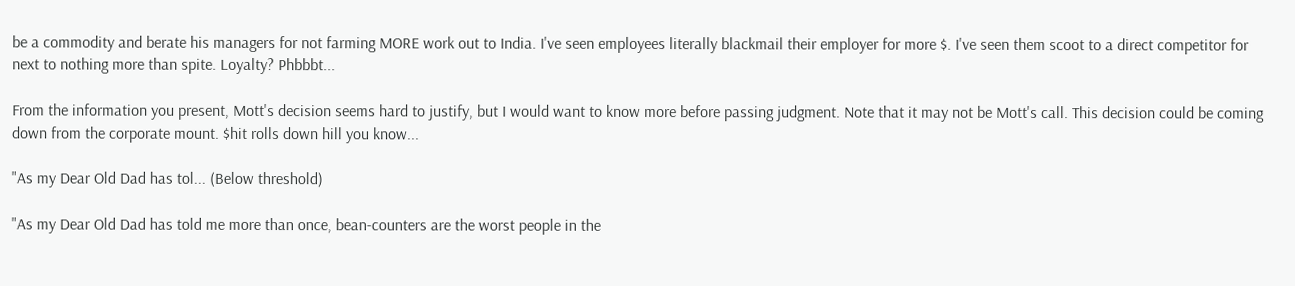be a commodity and berate his managers for not farming MORE work out to India. I've seen employees literally blackmail their employer for more $. I've seen them scoot to a direct competitor for next to nothing more than spite. Loyalty? Phbbbt...

From the information you present, Mott's decision seems hard to justify, but I would want to know more before passing judgment. Note that it may not be Mott's call. This decision could be coming down from the corporate mount. $hit rolls down hill you know...

"As my Dear Old Dad has tol... (Below threshold)

"As my Dear Old Dad has told me more than once, bean-counters are the worst people in the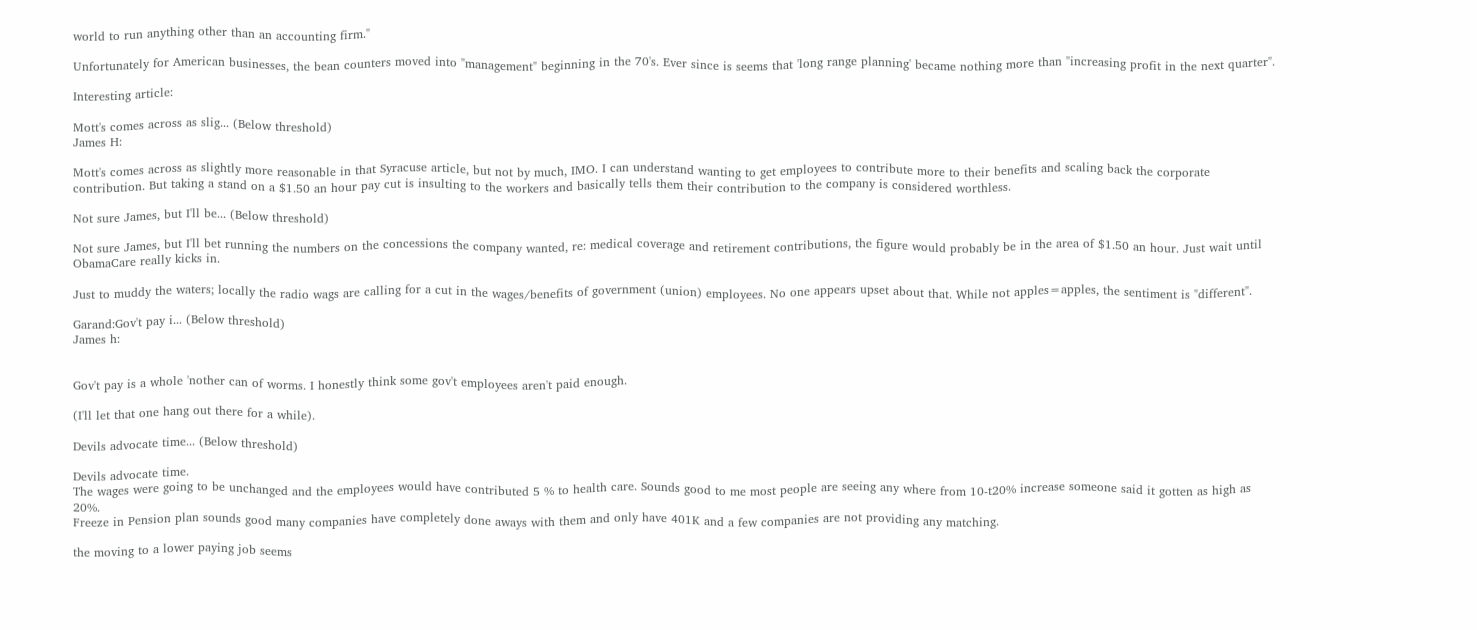world to run anything other than an accounting firm."

Unfortunately for American businesses, the bean counters moved into "management" beginning in the 70's. Ever since is seems that 'long range planning' became nothing more than "increasing profit in the next quarter".

Interesting article:

Mott's comes across as slig... (Below threshold)
James H:

Mott's comes across as slightly more reasonable in that Syracuse article, but not by much, IMO. I can understand wanting to get employees to contribute more to their benefits and scaling back the corporate contribution. But taking a stand on a $1.50 an hour pay cut is insulting to the workers and basically tells them their contribution to the company is considered worthless.

Not sure James, but I'll be... (Below threshold)

Not sure James, but I'll bet running the numbers on the concessions the company wanted, re: medical coverage and retirement contributions, the figure would probably be in the area of $1.50 an hour. Just wait until ObamaCare really kicks in.

Just to muddy the waters; locally the radio wags are calling for a cut in the wages/benefits of government (union) employees. No one appears upset about that. While not apples=apples, the sentiment is "different".

Garand:Gov't pay i... (Below threshold)
James h:


Gov't pay is a whole 'nother can of worms. I honestly think some gov't employees aren't paid enough.

(I'll let that one hang out there for a while).

Devils advocate time... (Below threshold)

Devils advocate time.
The wages were going to be unchanged and the employees would have contributed 5 % to health care. Sounds good to me most people are seeing any where from 10-t20% increase someone said it gotten as high as 20%.
Freeze in Pension plan sounds good many companies have completely done aways with them and only have 401K and a few companies are not providing any matching.

the moving to a lower paying job seems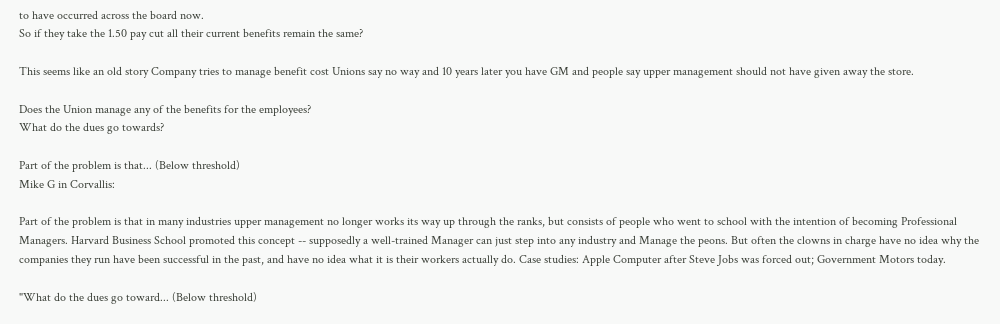to have occurred across the board now.
So if they take the 1.50 pay cut all their current benefits remain the same?

This seems like an old story Company tries to manage benefit cost Unions say no way and 10 years later you have GM and people say upper management should not have given away the store.

Does the Union manage any of the benefits for the employees?
What do the dues go towards?

Part of the problem is that... (Below threshold)
Mike G in Corvallis:

Part of the problem is that in many industries upper management no longer works its way up through the ranks, but consists of people who went to school with the intention of becoming Professional Managers. Harvard Business School promoted this concept -- supposedly a well-trained Manager can just step into any industry and Manage the peons. But often the clowns in charge have no idea why the companies they run have been successful in the past, and have no idea what it is their workers actually do. Case studies: Apple Computer after Steve Jobs was forced out; Government Motors today.

"What do the dues go toward... (Below threshold)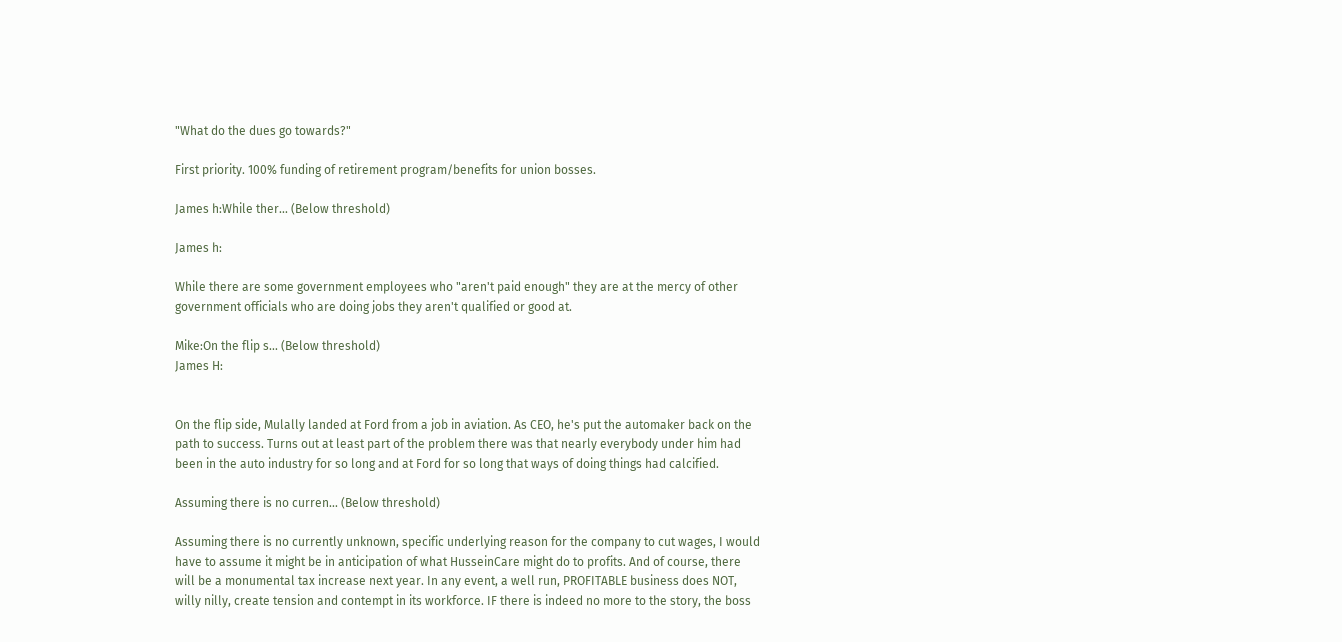"What do the dues go towards?"

First priority. 100% funding of retirement program/benefits for union bosses.

James h:While ther... (Below threshold)

James h:

While there are some government employees who "aren't paid enough" they are at the mercy of other government officials who are doing jobs they aren't qualified or good at.

Mike:On the flip s... (Below threshold)
James H:


On the flip side, Mulally landed at Ford from a job in aviation. As CEO, he's put the automaker back on the path to success. Turns out at least part of the problem there was that nearly everybody under him had been in the auto industry for so long and at Ford for so long that ways of doing things had calcified.

Assuming there is no curren... (Below threshold)

Assuming there is no currently unknown, specific underlying reason for the company to cut wages, I would have to assume it might be in anticipation of what HusseinCare might do to profits. And of course, there will be a monumental tax increase next year. In any event, a well run, PROFITABLE business does NOT, willy nilly, create tension and contempt in its workforce. IF there is indeed no more to the story, the boss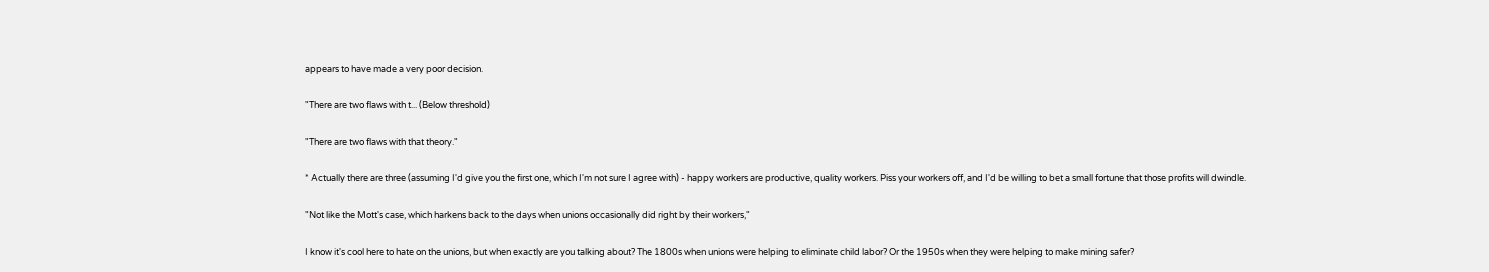appears to have made a very poor decision.

"There are two flaws with t... (Below threshold)

"There are two flaws with that theory."

* Actually there are three (assuming I'd give you the first one, which I'm not sure I agree with) - happy workers are productive, quality workers. Piss your workers off, and I'd be willing to bet a small fortune that those profits will dwindle.

"Not like the Mott's case, which harkens back to the days when unions occasionally did right by their workers,"

I know it's cool here to hate on the unions, but when exactly are you talking about? The 1800s when unions were helping to eliminate child labor? Or the 1950s when they were helping to make mining safer?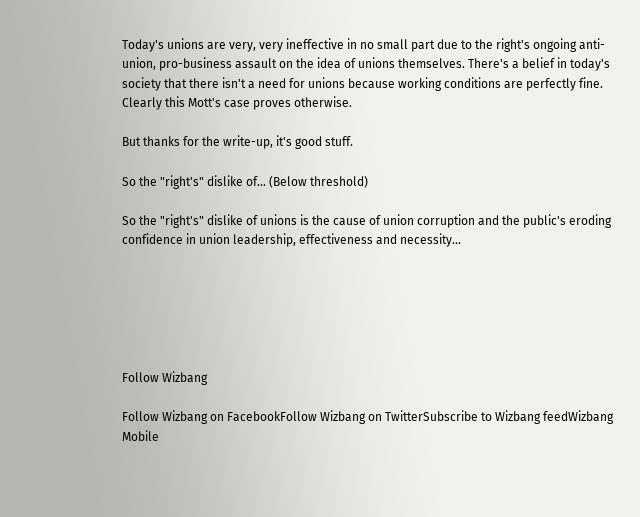Today's unions are very, very ineffective in no small part due to the right's ongoing anti-union, pro-business assault on the idea of unions themselves. There's a belief in today's society that there isn't a need for unions because working conditions are perfectly fine. Clearly this Mott's case proves otherwise.

But thanks for the write-up, it's good stuff.

So the "right's" dislike of... (Below threshold)

So the "right's" dislike of unions is the cause of union corruption and the public's eroding confidence in union leadership, effectiveness and necessity...






Follow Wizbang

Follow Wizbang on FacebookFollow Wizbang on TwitterSubscribe to Wizbang feedWizbang Mobile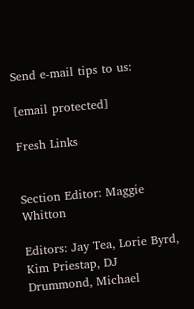Send e-mail tips to us:

[email protected]

Fresh Links


Section Editor: Maggie Whitton

Editors: Jay Tea, Lorie Byrd, Kim Priestap, DJ Drummond, Michael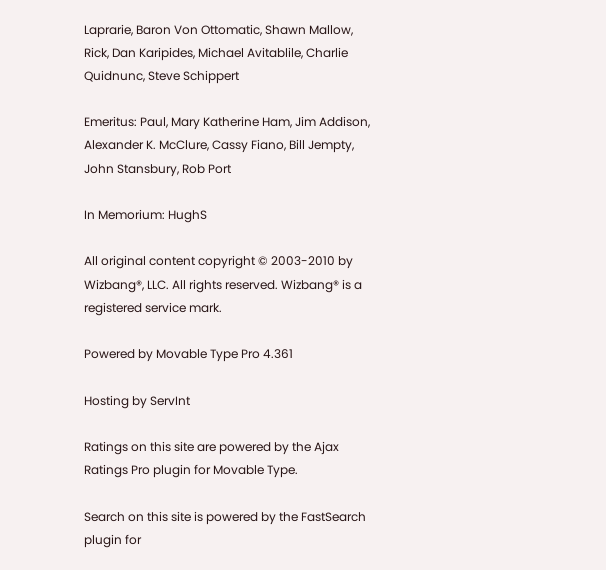Laprarie, Baron Von Ottomatic, Shawn Mallow, Rick, Dan Karipides, Michael Avitablile, Charlie Quidnunc, Steve Schippert

Emeritus: Paul, Mary Katherine Ham, Jim Addison, Alexander K. McClure, Cassy Fiano, Bill Jempty, John Stansbury, Rob Port

In Memorium: HughS

All original content copyright © 2003-2010 by Wizbang®, LLC. All rights reserved. Wizbang® is a registered service mark.

Powered by Movable Type Pro 4.361

Hosting by ServInt

Ratings on this site are powered by the Ajax Ratings Pro plugin for Movable Type.

Search on this site is powered by the FastSearch plugin for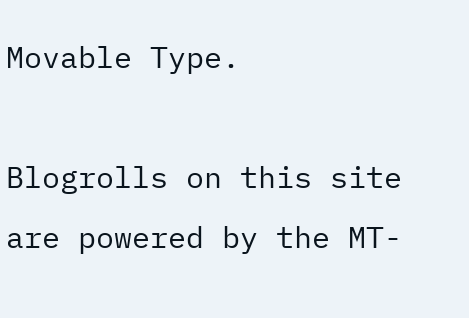Movable Type.

Blogrolls on this site are powered by the MT-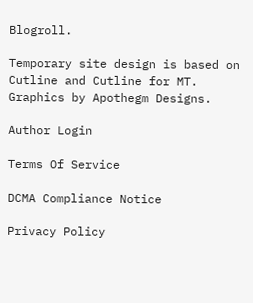Blogroll.

Temporary site design is based on Cutline and Cutline for MT. Graphics by Apothegm Designs.

Author Login

Terms Of Service

DCMA Compliance Notice

Privacy Policy